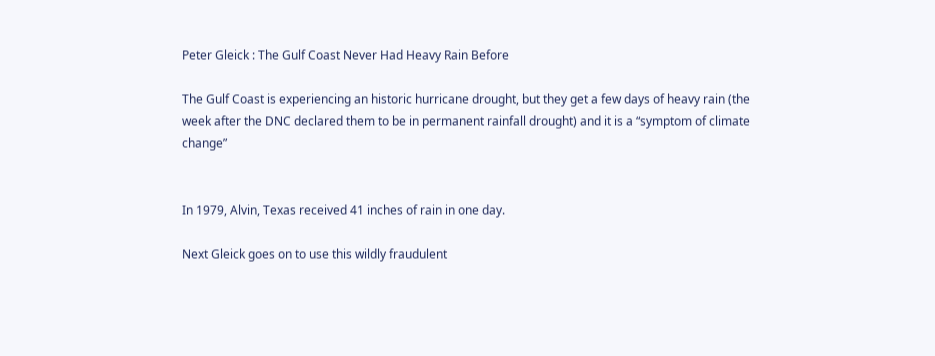Peter Gleick : The Gulf Coast Never Had Heavy Rain Before

The Gulf Coast is experiencing an historic hurricane drought, but they get a few days of heavy rain (the week after the DNC declared them to be in permanent rainfall drought) and it is a “symptom of climate change”


In 1979, Alvin, Texas received 41 inches of rain in one day.

Next Gleick goes on to use this wildly fraudulent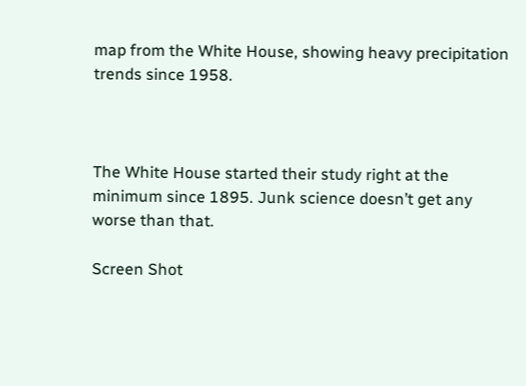map from the White House, showing heavy precipitation trends since 1958.



The White House started their study right at the minimum since 1895. Junk science doesn’t get any worse than that.

Screen Shot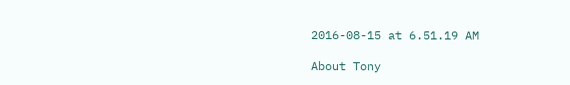2016-08-15 at 6.51.19 AM

About Tony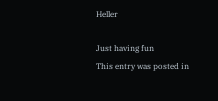Heller

Just having fun
This entry was posted in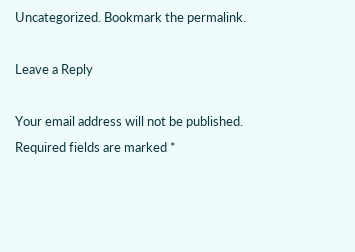Uncategorized. Bookmark the permalink.

Leave a Reply

Your email address will not be published. Required fields are marked *